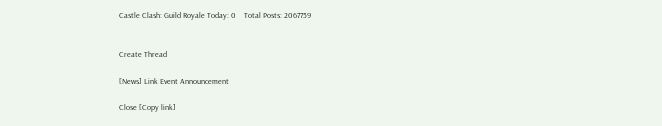Castle Clash: Guild Royale Today: 0    Total Posts: 2067759


Create Thread

[News] Link Event Announcement

Close [Copy link]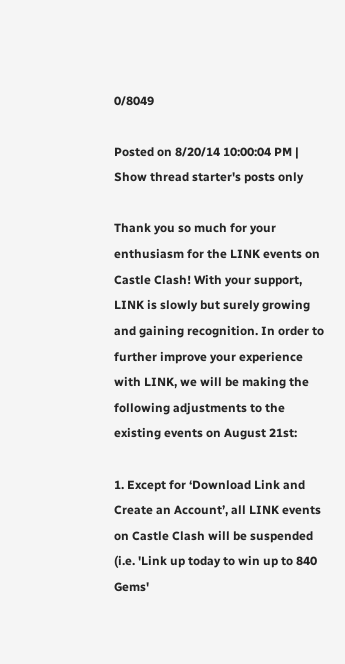0/8049

Posted on 8/20/14 10:00:04 PM | Show thread starter's posts only

Thank you so much for your enthusiasm for the LINK events on Castle Clash! With your support, LINK is slowly but surely growing and gaining recognition. In order to further improve your experience with LINK, we will be making the following adjustments to the existing events on August 21st:

1. Except for ‘Download Link and Create an Account’, all LINK events on Castle Clash will be suspended (i.e. 'Link up today to win up to 840 Gems'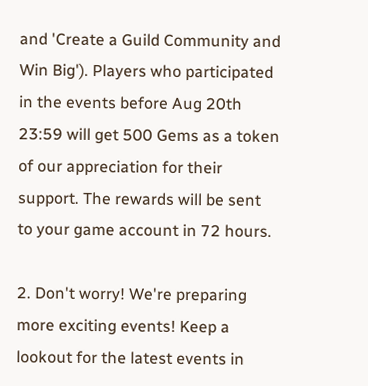and 'Create a Guild Community and Win Big'). Players who participated in the events before Aug 20th 23:59 will get 500 Gems as a token of our appreciation for their support. The rewards will be sent to your game account in 72 hours.

2. Don't worry! We're preparing more exciting events! Keep a lookout for the latest events in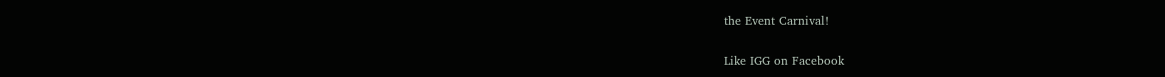the Event Carnival!

Like IGG on Facebook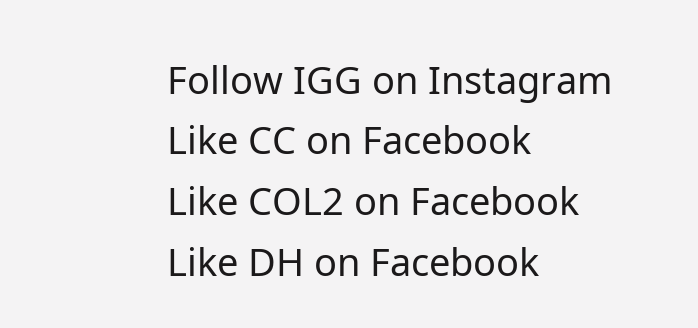Follow IGG on Instagram
Like CC on Facebook
Like COL2 on Facebook
Like DH on Facebook